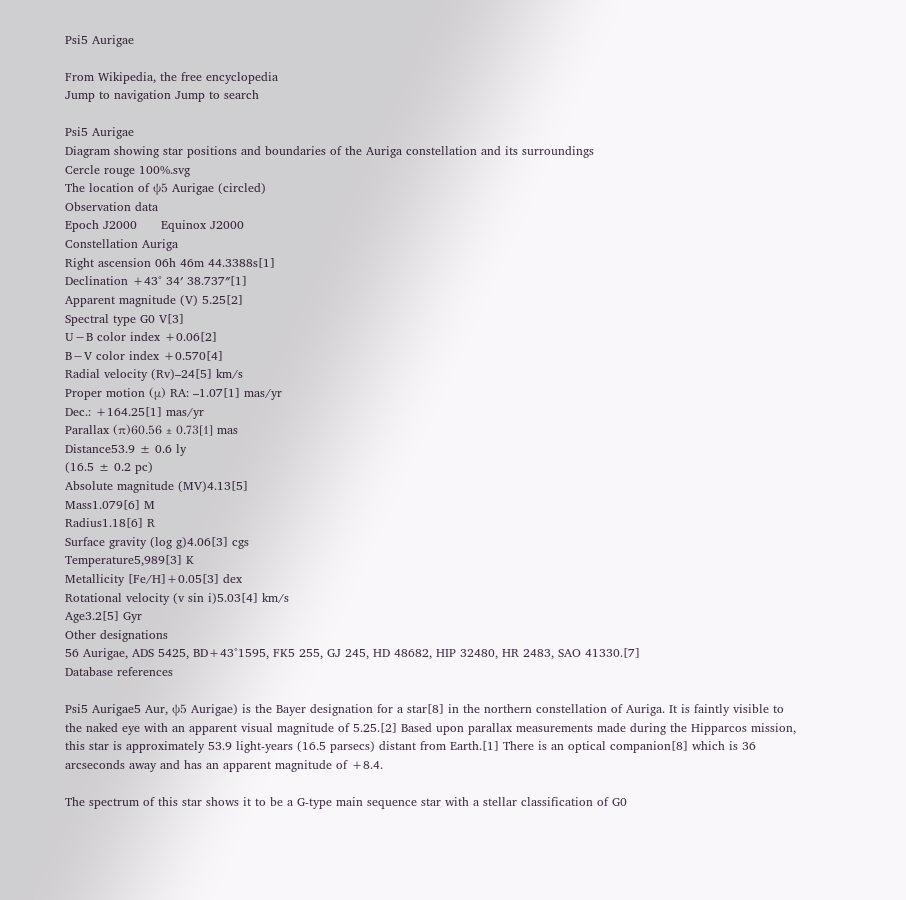Psi5 Aurigae

From Wikipedia, the free encyclopedia
Jump to navigation Jump to search

Psi5 Aurigae
Diagram showing star positions and boundaries of the Auriga constellation and its surroundings
Cercle rouge 100%.svg
The location of ψ5 Aurigae (circled)
Observation data
Epoch J2000      Equinox J2000
Constellation Auriga
Right ascension 06h 46m 44.3388s[1]
Declination +43° 34′ 38.737″[1]
Apparent magnitude (V) 5.25[2]
Spectral type G0 V[3]
U−B color index +0.06[2]
B−V color index +0.570[4]
Radial velocity (Rv)–24[5] km/s
Proper motion (μ) RA: –1.07[1] mas/yr
Dec.: +164.25[1] mas/yr
Parallax (π)60.56 ± 0.73[1] mas
Distance53.9 ± 0.6 ly
(16.5 ± 0.2 pc)
Absolute magnitude (MV)4.13[5]
Mass1.079[6] M
Radius1.18[6] R
Surface gravity (log g)4.06[3] cgs
Temperature5,989[3] K
Metallicity [Fe/H]+0.05[3] dex
Rotational velocity (v sin i)5.03[4] km/s
Age3.2[5] Gyr
Other designations
56 Aurigae, ADS 5425, BD+43°1595, FK5 255, GJ 245, HD 48682, HIP 32480, HR 2483, SAO 41330.[7]
Database references

Psi5 Aurigae5 Aur, ψ5 Aurigae) is the Bayer designation for a star[8] in the northern constellation of Auriga. It is faintly visible to the naked eye with an apparent visual magnitude of 5.25.[2] Based upon parallax measurements made during the Hipparcos mission, this star is approximately 53.9 light-years (16.5 parsecs) distant from Earth.[1] There is an optical companion[8] which is 36 arcseconds away and has an apparent magnitude of +8.4.

The spectrum of this star shows it to be a G-type main sequence star with a stellar classification of G0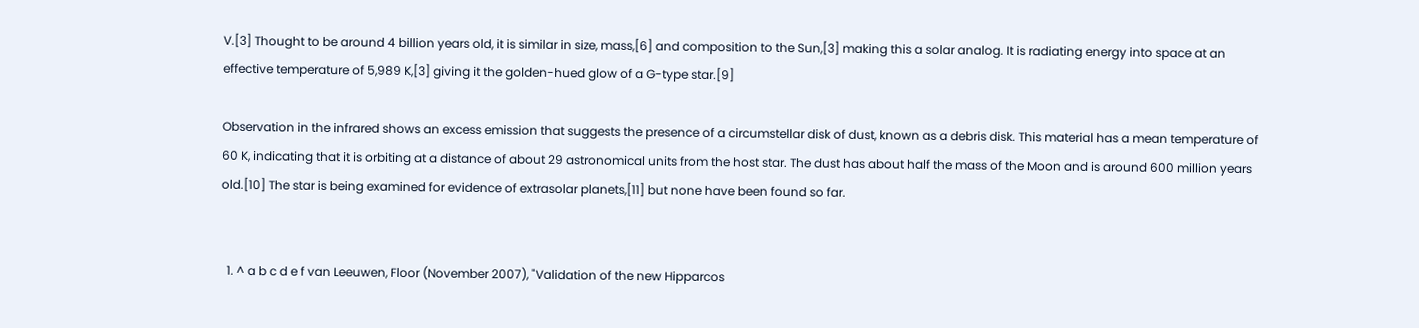V.[3] Thought to be around 4 billion years old, it is similar in size, mass,[6] and composition to the Sun,[3] making this a solar analog. It is radiating energy into space at an effective temperature of 5,989 K,[3] giving it the golden-hued glow of a G-type star.[9]

Observation in the infrared shows an excess emission that suggests the presence of a circumstellar disk of dust, known as a debris disk. This material has a mean temperature of 60 K, indicating that it is orbiting at a distance of about 29 astronomical units from the host star. The dust has about half the mass of the Moon and is around 600 million years old.[10] The star is being examined for evidence of extrasolar planets,[11] but none have been found so far.


  1. ^ a b c d e f van Leeuwen, Floor (November 2007), "Validation of the new Hipparcos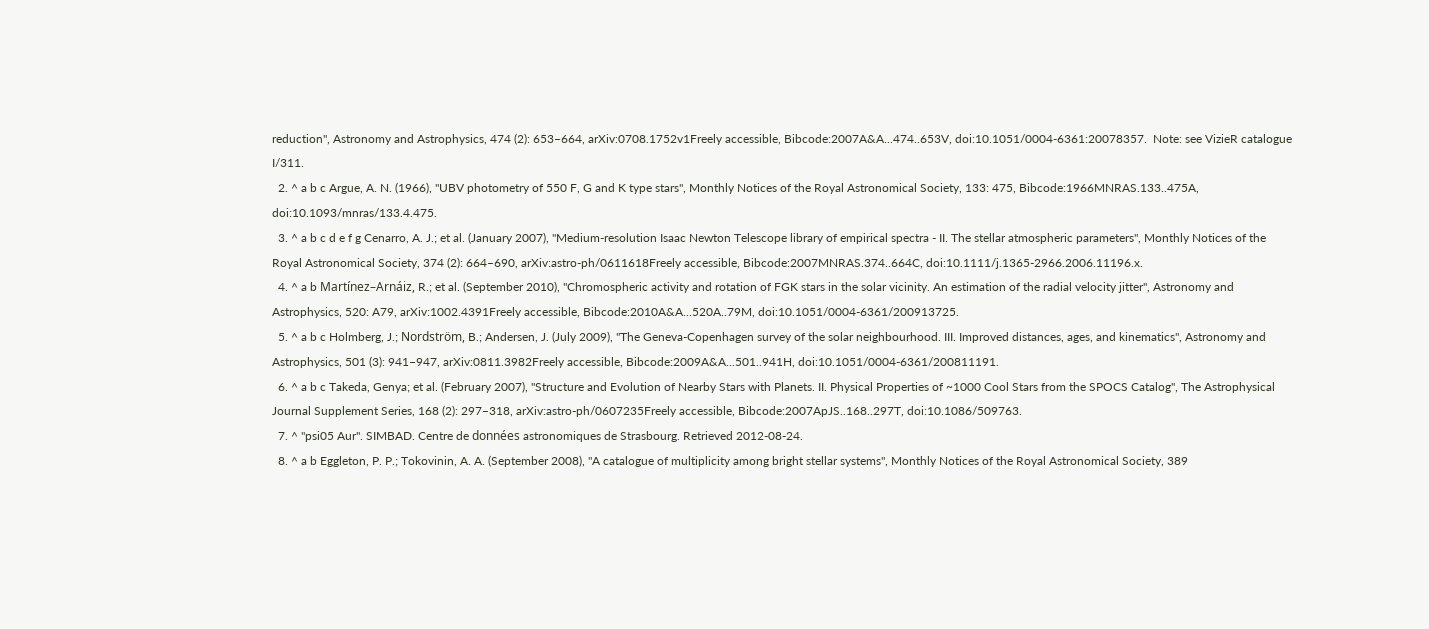reduction", Astronomy and Astrophysics, 474 (2): 653–664, arXiv:0708.1752v1Freely accessible, Bibcode:2007A&A...474..653V, doi:10.1051/0004-6361:20078357.  Note: see VizieR catalogue I/311.
  2. ^ a b c Argue, A. N. (1966), "UBV photometry of 550 F, G and K type stars", Monthly Notices of the Royal Astronomical Society, 133: 475, Bibcode:1966MNRAS.133..475A, doi:10.1093/mnras/133.4.475.
  3. ^ a b c d e f g Cenarro, A. J.; et al. (January 2007), "Medium-resolution Isaac Newton Telescope library of empirical spectra - II. The stellar atmospheric parameters", Monthly Notices of the Royal Astronomical Society, 374 (2): 664–690, arXiv:astro-ph/0611618Freely accessible, Bibcode:2007MNRAS.374..664C, doi:10.1111/j.1365-2966.2006.11196.x.
  4. ^ a b Martínez–Arnáiz, R.; et al. (September 2010), "Chromospheric activity and rotation of FGK stars in the solar vicinity. An estimation of the radial velocity jitter", Astronomy and Astrophysics, 520: A79, arXiv:1002.4391Freely accessible, Bibcode:2010A&A...520A..79M, doi:10.1051/0004-6361/200913725.
  5. ^ a b c Holmberg, J.; Nordström, B.; Andersen, J. (July 2009), "The Geneva-Copenhagen survey of the solar neighbourhood. III. Improved distances, ages, and kinematics", Astronomy and Astrophysics, 501 (3): 941–947, arXiv:0811.3982Freely accessible, Bibcode:2009A&A...501..941H, doi:10.1051/0004-6361/200811191.
  6. ^ a b c Takeda, Genya; et al. (February 2007), "Structure and Evolution of Nearby Stars with Planets. II. Physical Properties of ~1000 Cool Stars from the SPOCS Catalog", The Astrophysical Journal Supplement Series, 168 (2): 297–318, arXiv:astro-ph/0607235Freely accessible, Bibcode:2007ApJS..168..297T, doi:10.1086/509763.
  7. ^ "psi05 Aur". SIMBAD. Centre de données astronomiques de Strasbourg. Retrieved 2012-08-24.
  8. ^ a b Eggleton, P. P.; Tokovinin, A. A. (September 2008), "A catalogue of multiplicity among bright stellar systems", Monthly Notices of the Royal Astronomical Society, 389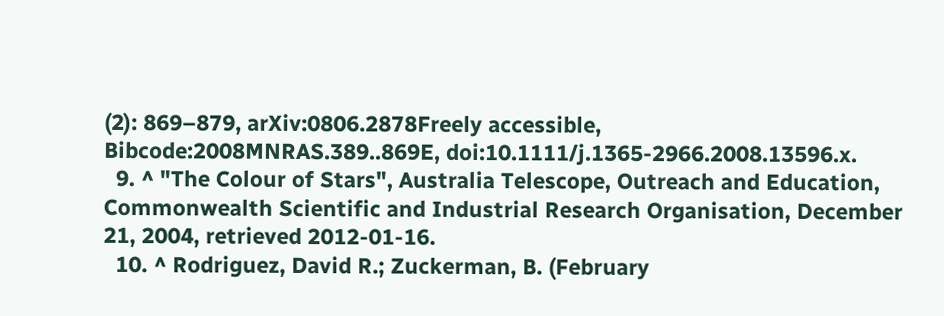(2): 869–879, arXiv:0806.2878Freely accessible, Bibcode:2008MNRAS.389..869E, doi:10.1111/j.1365-2966.2008.13596.x.
  9. ^ "The Colour of Stars", Australia Telescope, Outreach and Education, Commonwealth Scientific and Industrial Research Organisation, December 21, 2004, retrieved 2012-01-16.
  10. ^ Rodriguez, David R.; Zuckerman, B. (February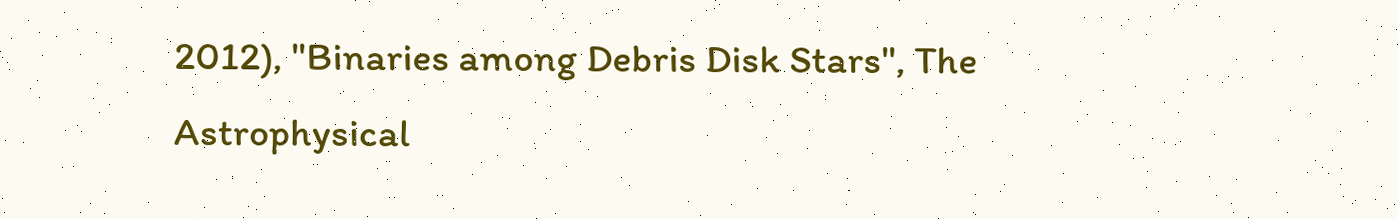2012), "Binaries among Debris Disk Stars", The Astrophysical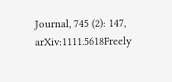Journal, 745 (2): 147, arXiv:1111.5618Freely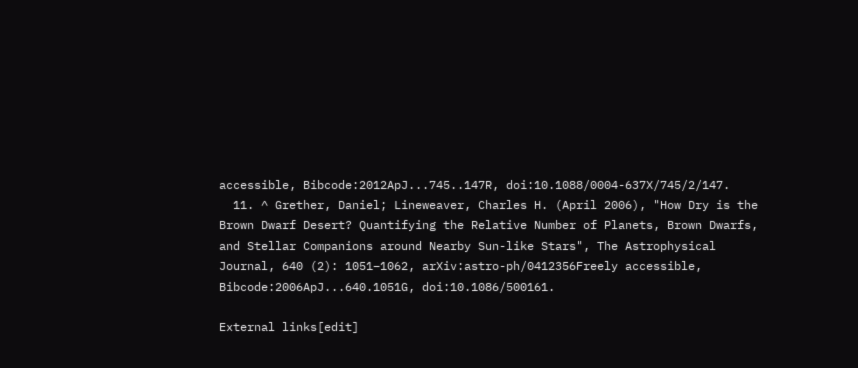accessible, Bibcode:2012ApJ...745..147R, doi:10.1088/0004-637X/745/2/147.
  11. ^ Grether, Daniel; Lineweaver, Charles H. (April 2006), "How Dry is the Brown Dwarf Desert? Quantifying the Relative Number of Planets, Brown Dwarfs, and Stellar Companions around Nearby Sun-like Stars", The Astrophysical Journal, 640 (2): 1051–1062, arXiv:astro-ph/0412356Freely accessible, Bibcode:2006ApJ...640.1051G, doi:10.1086/500161.

External links[edit]